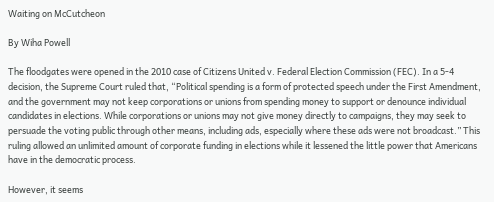Waiting on McCutcheon

By Wiha Powell

The floodgates were opened in the 2010 case of Citizens United v. Federal Election Commission (FEC). In a 5-4 decision, the Supreme Court ruled that, “Political spending is a form of protected speech under the First Amendment, and the government may not keep corporations or unions from spending money to support or denounce individual candidates in elections. While corporations or unions may not give money directly to campaigns, they may seek to persuade the voting public through other means, including ads, especially where these ads were not broadcast.” This ruling allowed an unlimited amount of corporate funding in elections while it lessened the little power that Americans have in the democratic process.

However, it seems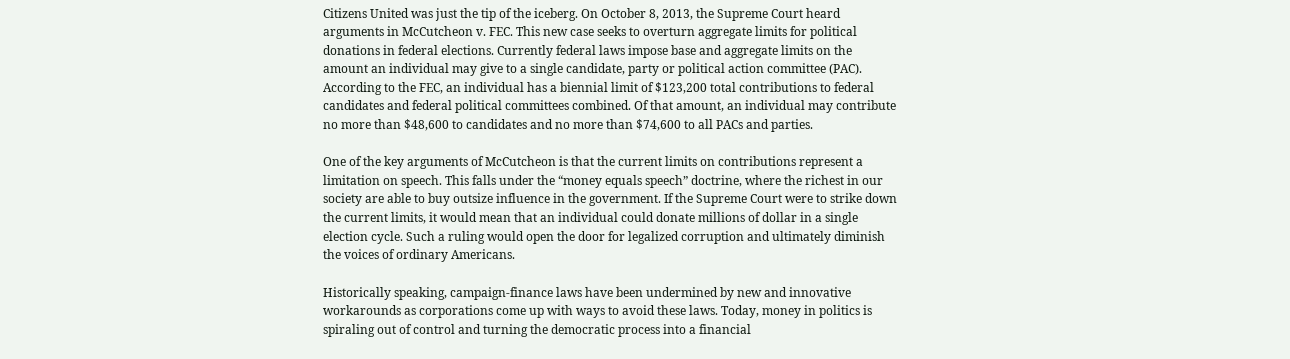Citizens United was just the tip of the iceberg. On October 8, 2013, the Supreme Court heard arguments in McCutcheon v. FEC. This new case seeks to overturn aggregate limits for political donations in federal elections. Currently federal laws impose base and aggregate limits on the amount an individual may give to a single candidate, party or political action committee (PAC). According to the FEC, an individual has a biennial limit of $123,200 total contributions to federal candidates and federal political committees combined. Of that amount, an individual may contribute no more than $48,600 to candidates and no more than $74,600 to all PACs and parties.

One of the key arguments of McCutcheon is that the current limits on contributions represent a limitation on speech. This falls under the “money equals speech” doctrine, where the richest in our society are able to buy outsize influence in the government. If the Supreme Court were to strike down the current limits, it would mean that an individual could donate millions of dollar in a single election cycle. Such a ruling would open the door for legalized corruption and ultimately diminish the voices of ordinary Americans.

Historically speaking, campaign-finance laws have been undermined by new and innovative workarounds as corporations come up with ways to avoid these laws. Today, money in politics is spiraling out of control and turning the democratic process into a financial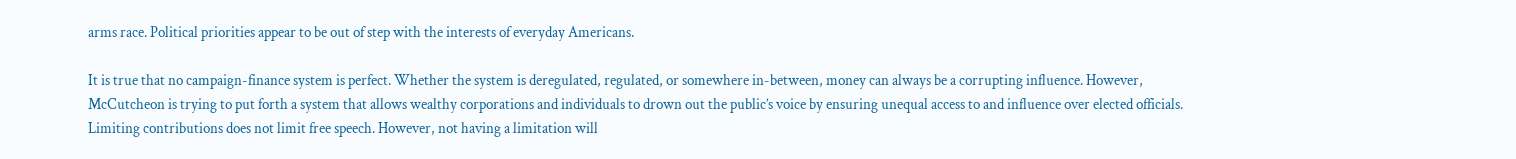arms race. Political priorities appear to be out of step with the interests of everyday Americans.

It is true that no campaign-finance system is perfect. Whether the system is deregulated, regulated, or somewhere in-between, money can always be a corrupting influence. However, McCutcheon is trying to put forth a system that allows wealthy corporations and individuals to drown out the public’s voice by ensuring unequal access to and influence over elected officials. Limiting contributions does not limit free speech. However, not having a limitation will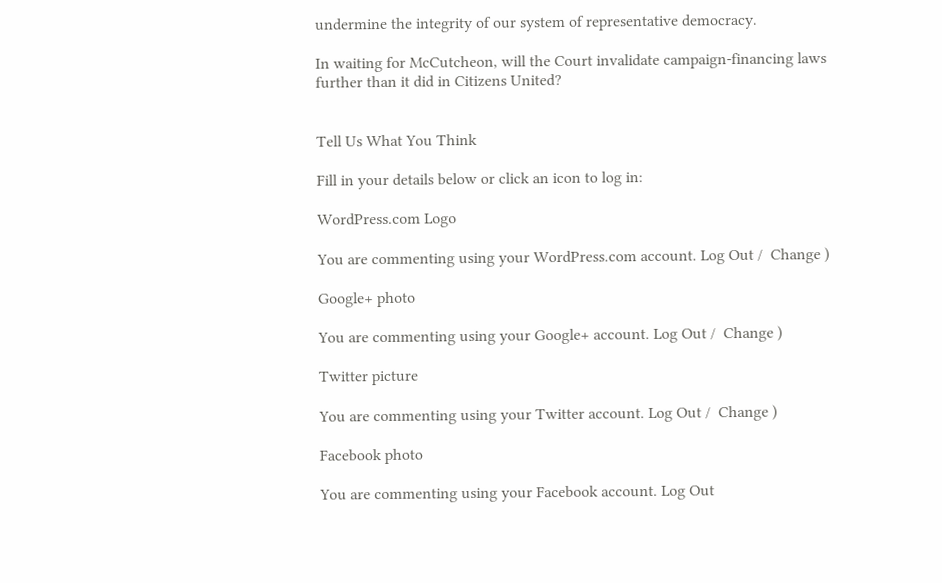undermine the integrity of our system of representative democracy.

In waiting for McCutcheon, will the Court invalidate campaign-financing laws further than it did in Citizens United?


Tell Us What You Think

Fill in your details below or click an icon to log in:

WordPress.com Logo

You are commenting using your WordPress.com account. Log Out /  Change )

Google+ photo

You are commenting using your Google+ account. Log Out /  Change )

Twitter picture

You are commenting using your Twitter account. Log Out /  Change )

Facebook photo

You are commenting using your Facebook account. Log Out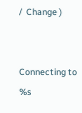/  Change )


Connecting to %s